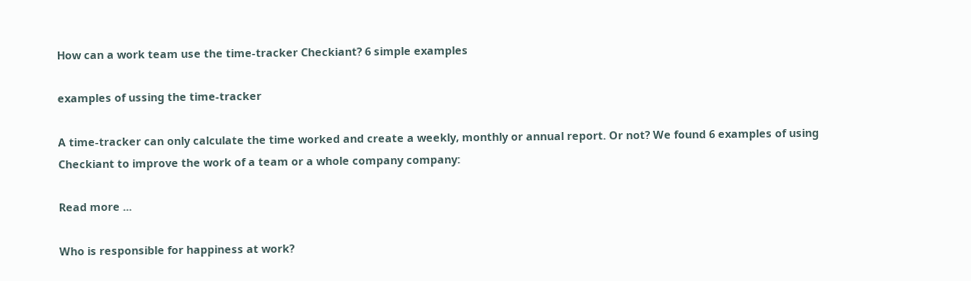How can a work team use the time-tracker Checkiant? 6 simple examples

examples of ussing the time-tracker

A time-tracker can only calculate the time worked and create a weekly, monthly or annual report. Or not? We found 6 examples of using Checkiant to improve the work of a team or a whole company company:

Read more ...

Who is responsible for happiness at work?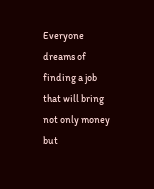Everyone dreams of finding a job that will bring not only money but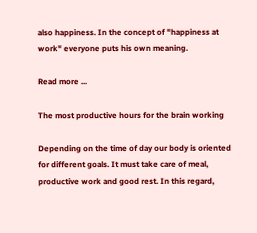also happiness. In the concept of "happiness at work" everyone puts his own meaning.

Read more ...

The most productive hours for the brain working

Depending on the time of day our body is oriented for different goals. It must take care of meal, productive work and good rest. In this regard,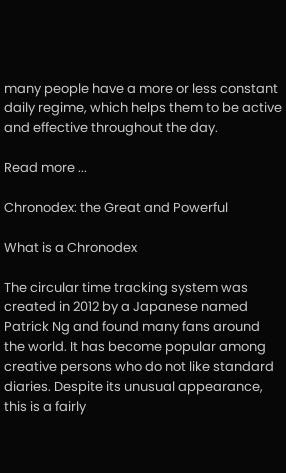many people have a more or less constant daily regime, which helps them to be active and effective throughout the day.

Read more ...

Chronodex: the Great and Powerful

What is a Chronodex

The circular time tracking system was created in 2012 by a Japanese named Patrick Ng and found many fans around the world. It has become popular among creative persons who do not like standard diaries. Despite its unusual appearance, this is a fairly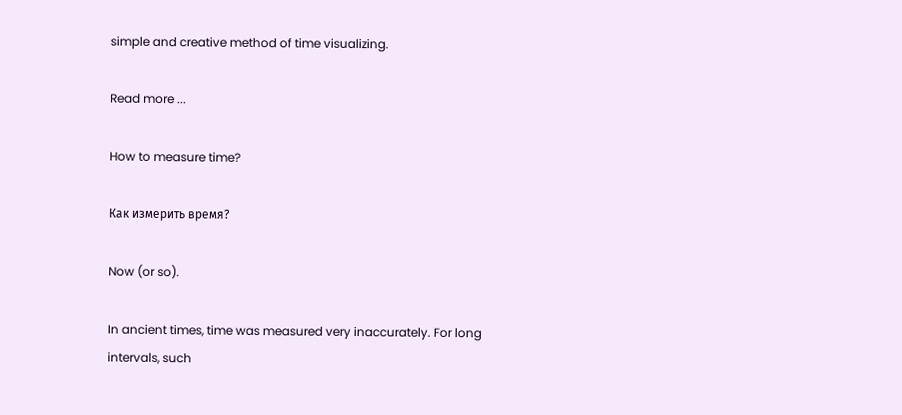simple and creative method of time visualizing.

Read more ...

How to measure time?

Как измерить время?

Now (or so).

In ancient times, time was measured very inaccurately. For long intervals, such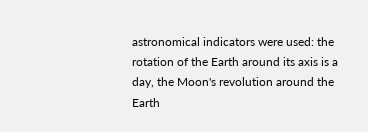astronomical indicators were used: the rotation of the Earth around its axis is a day, the Moon's revolution around the Earth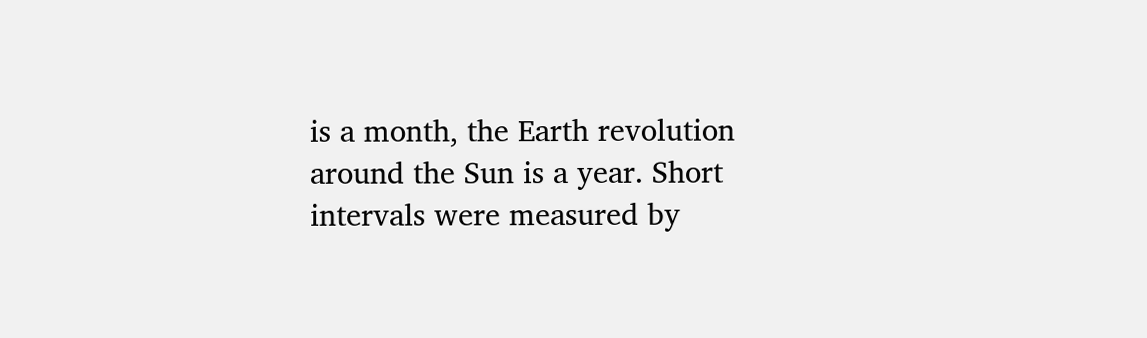is a month, the Earth revolution around the Sun is a year. Short intervals were measured by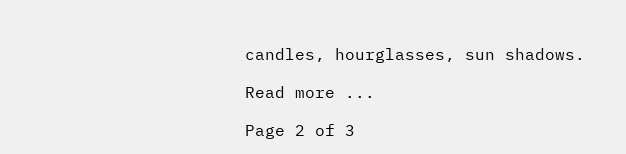candles, hourglasses, sun shadows.

Read more ...

Page 2 of 3